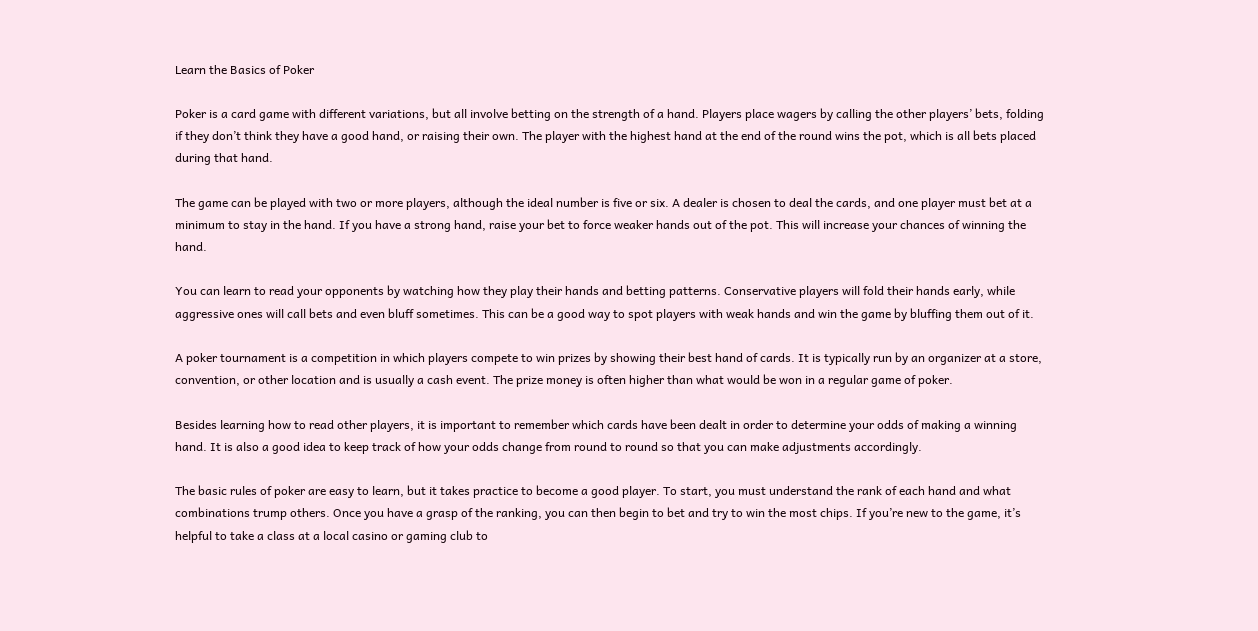Learn the Basics of Poker

Poker is a card game with different variations, but all involve betting on the strength of a hand. Players place wagers by calling the other players’ bets, folding if they don’t think they have a good hand, or raising their own. The player with the highest hand at the end of the round wins the pot, which is all bets placed during that hand.

The game can be played with two or more players, although the ideal number is five or six. A dealer is chosen to deal the cards, and one player must bet at a minimum to stay in the hand. If you have a strong hand, raise your bet to force weaker hands out of the pot. This will increase your chances of winning the hand.

You can learn to read your opponents by watching how they play their hands and betting patterns. Conservative players will fold their hands early, while aggressive ones will call bets and even bluff sometimes. This can be a good way to spot players with weak hands and win the game by bluffing them out of it.

A poker tournament is a competition in which players compete to win prizes by showing their best hand of cards. It is typically run by an organizer at a store, convention, or other location and is usually a cash event. The prize money is often higher than what would be won in a regular game of poker.

Besides learning how to read other players, it is important to remember which cards have been dealt in order to determine your odds of making a winning hand. It is also a good idea to keep track of how your odds change from round to round so that you can make adjustments accordingly.

The basic rules of poker are easy to learn, but it takes practice to become a good player. To start, you must understand the rank of each hand and what combinations trump others. Once you have a grasp of the ranking, you can then begin to bet and try to win the most chips. If you’re new to the game, it’s helpful to take a class at a local casino or gaming club to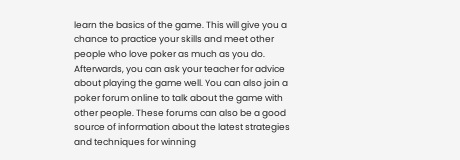learn the basics of the game. This will give you a chance to practice your skills and meet other people who love poker as much as you do. Afterwards, you can ask your teacher for advice about playing the game well. You can also join a poker forum online to talk about the game with other people. These forums can also be a good source of information about the latest strategies and techniques for winning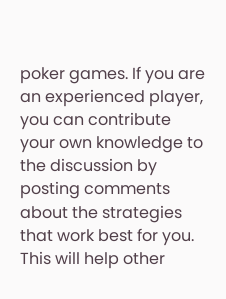poker games. If you are an experienced player, you can contribute your own knowledge to the discussion by posting comments about the strategies that work best for you. This will help other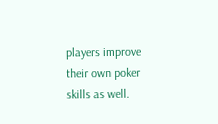players improve their own poker skills as well.